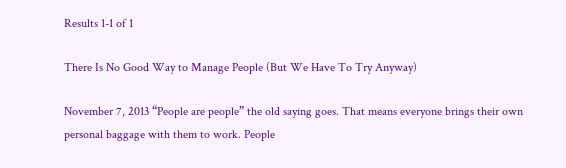Results 1-1 of 1

There Is No Good Way to Manage People (But We Have To Try Anyway)

November 7, 2013 “People are people” the old saying goes. That means everyone brings their own personal baggage with them to work. People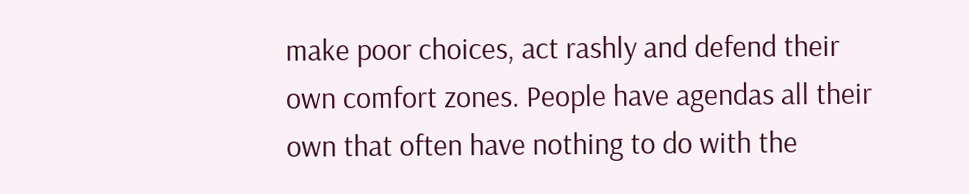make poor choices, act rashly and defend their own comfort zones. People have agendas all their own that often have nothing to do with the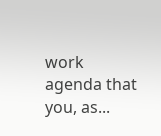work agenda that you, as...